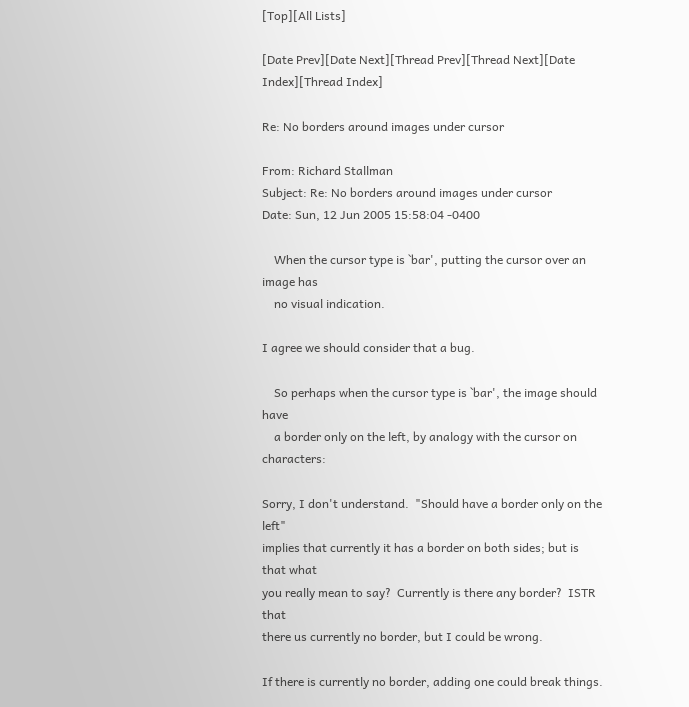[Top][All Lists]

[Date Prev][Date Next][Thread Prev][Thread Next][Date Index][Thread Index]

Re: No borders around images under cursor

From: Richard Stallman
Subject: Re: No borders around images under cursor
Date: Sun, 12 Jun 2005 15:58:04 -0400

    When the cursor type is `bar', putting the cursor over an image has
    no visual indication.

I agree we should consider that a bug.

    So perhaps when the cursor type is `bar', the image should have
    a border only on the left, by analogy with the cursor on characters:

Sorry, I don't understand.  "Should have a border only on the left"
implies that currently it has a border on both sides; but is that what
you really mean to say?  Currently is there any border?  ISTR that
there us currently no border, but I could be wrong.

If there is currently no border, adding one could break things.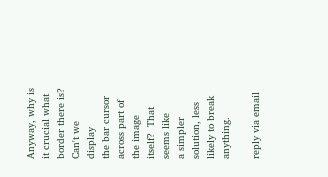Anyway, why is it crucial what border there is?  Can't we display
the bar cursor across part of the image itself?  That seems like
a simpler solution, less likely to break anything.

reply via email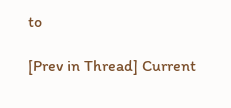to

[Prev in Thread] Current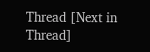Thread [Next in Thread]